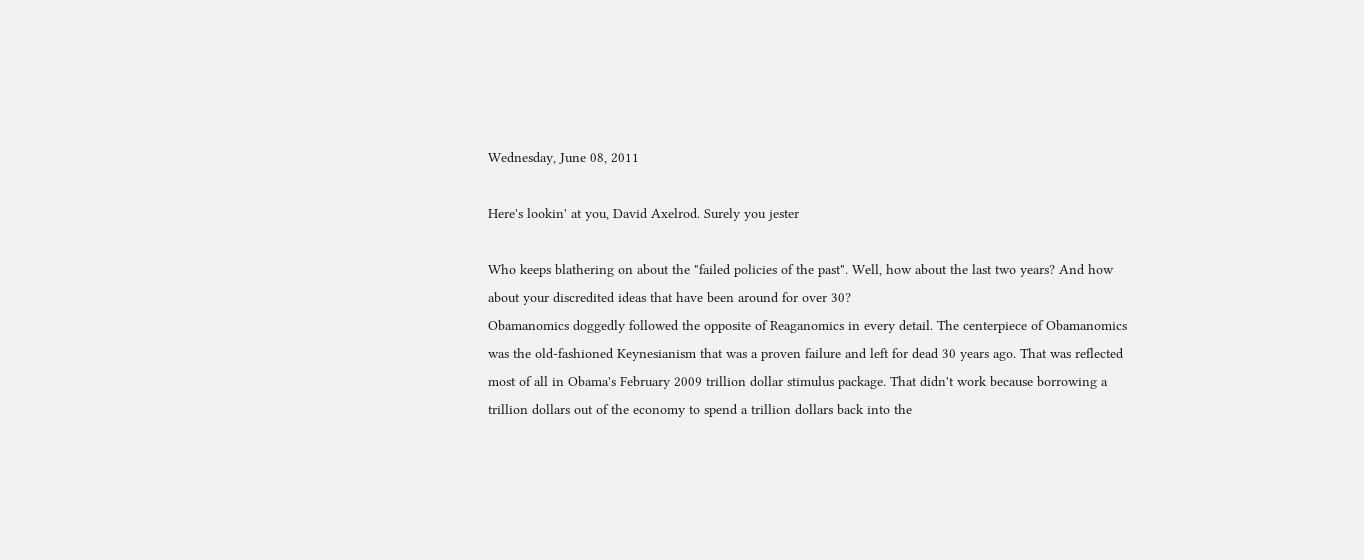Wednesday, June 08, 2011

Here's lookin' at you, David Axelrod. Surely you jester

Who keeps blathering on about the "failed policies of the past". Well, how about the last two years? And how about your discredited ideas that have been around for over 30?
Obamanomics doggedly followed the opposite of Reaganomics in every detail. The centerpiece of Obamanomics was the old-fashioned Keynesianism that was a proven failure and left for dead 30 years ago. That was reflected most of all in Obama's February 2009 trillion dollar stimulus package. That didn't work because borrowing a trillion dollars out of the economy to spend a trillion dollars back into the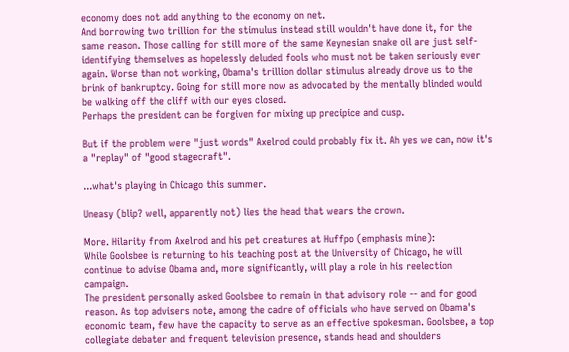economy does not add anything to the economy on net.
And borrowing two trillion for the stimulus instead still wouldn't have done it, for the same reason. Those calling for still more of the same Keynesian snake oil are just self-identifying themselves as hopelessly deluded fools who must not be taken seriously ever again. Worse than not working, Obama's trillion dollar stimulus already drove us to the brink of bankruptcy. Going for still more now as advocated by the mentally blinded would be walking off the cliff with our eyes closed.
Perhaps the president can be forgiven for mixing up precipice and cusp.

But if the problem were "just words" Axelrod could probably fix it. Ah yes we can, now it's a "replay" of "good stagecraft".

...what's playing in Chicago this summer.

Uneasy (blip? well, apparently not) lies the head that wears the crown.

More. Hilarity from Axelrod and his pet creatures at Huffpo (emphasis mine):
While Goolsbee is returning to his teaching post at the University of Chicago, he will continue to advise Obama and, more significantly, will play a role in his reelection campaign.
The president personally asked Goolsbee to remain in that advisory role -- and for good reason. As top advisers note, among the cadre of officials who have served on Obama's economic team, few have the capacity to serve as an effective spokesman. Goolsbee, a top collegiate debater and frequent television presence, stands head and shoulders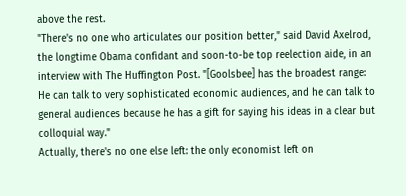above the rest.
"There's no one who articulates our position better," said David Axelrod, the longtime Obama confidant and soon-to-be top reelection aide, in an interview with The Huffington Post. "[Goolsbee] has the broadest range: He can talk to very sophisticated economic audiences, and he can talk to general audiences because he has a gift for saying his ideas in a clear but colloquial way."
Actually, there's no one else left: the only economist left on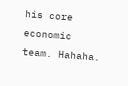his core economic team. Hahaha.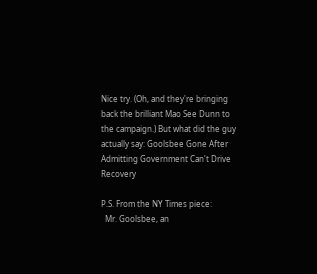Nice try. (Oh, and they're bringing back the brilliant Mao See Dunn to the campaign.) But what did the guy actually say: Goolsbee Gone After Admitting Government Can't Drive Recovery

P.S. From the NY Times piece:
  Mr. Goolsbee, an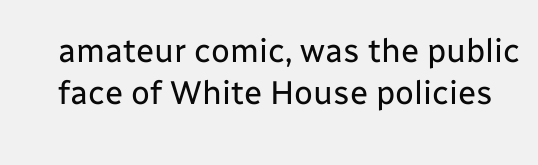amateur comic, was the public face of White House policies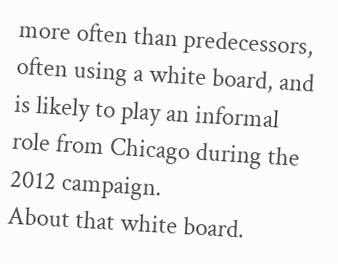more often than predecessors, often using a white board, and is likely to play an informal role from Chicago during the 2012 campaign.
About that white board.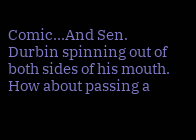Comic...And Sen. Durbin spinning out of both sides of his mouth. How about passing a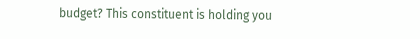budget? This constituent is holding you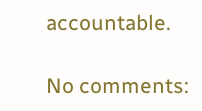accountable.

No comments: